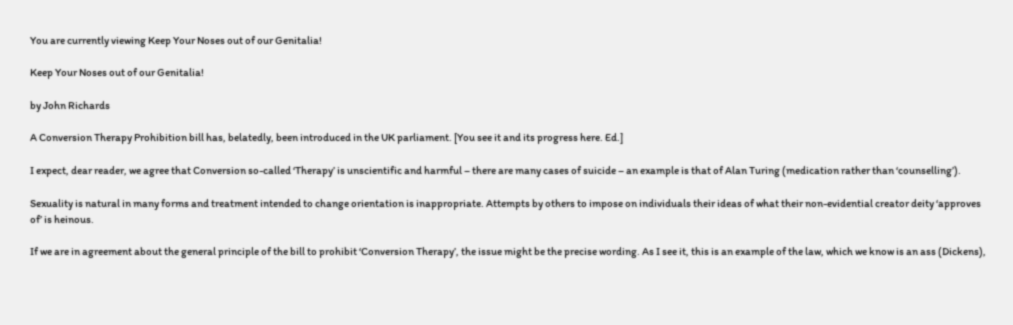You are currently viewing Keep Your Noses out of our Genitalia!

Keep Your Noses out of our Genitalia!

by John Richards

A Conversion Therapy Prohibition bill has, belatedly, been introduced in the UK parliament. [You see it and its progress here. Ed.]

I expect, dear reader, we agree that Conversion so-called ‘Therapy’ is unscientific and harmful – there are many cases of suicide – an example is that of Alan Turing (medication rather than ‘counselling’).

Sexuality is natural in many forms and treatment intended to change orientation is inappropriate. Attempts by others to impose on individuals their ideas of what their non-evidential creator deity ‘approves of’ is heinous.

If we are in agreement about the general principle of the bill to prohibit ‘Conversion Therapy’, the issue might be the precise wording. As I see it, this is an example of the law, which we know is an ass (Dickens),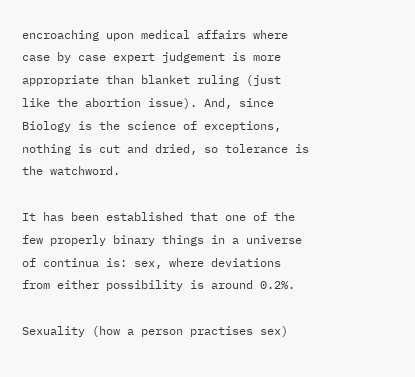encroaching upon medical affairs where case by case expert judgement is more appropriate than blanket ruling (just like the abortion issue). And, since Biology is the science of exceptions, nothing is cut and dried, so tolerance is the watchword.

It has been established that one of the few properly binary things in a universe of continua is: sex, where deviations from either possibility is around 0.2%.

Sexuality (how a person practises sex)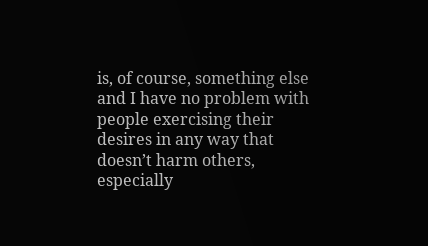is, of course, something else and I have no problem with people exercising their desires in any way that doesn’t harm others, especially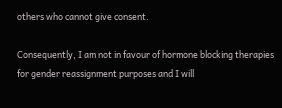others who cannot give consent.

Consequently, I am not in favour of hormone blocking therapies for gender reassignment purposes and I will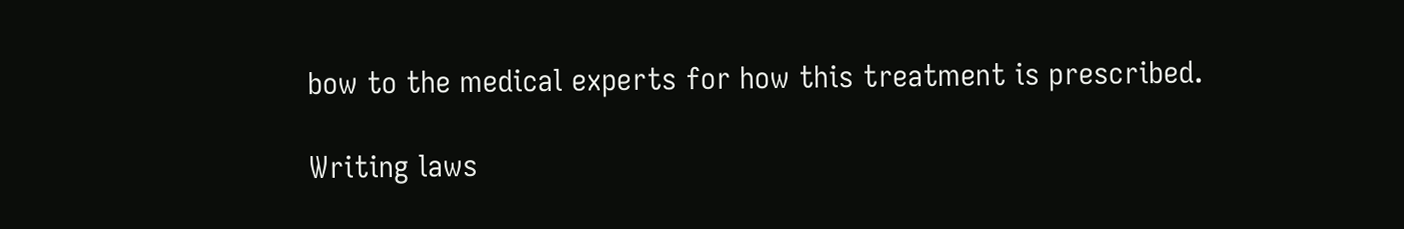bow to the medical experts for how this treatment is prescribed.

Writing laws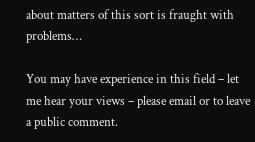about matters of this sort is fraught with problems…

You may have experience in this field – let me hear your views – please email or to leave a public comment.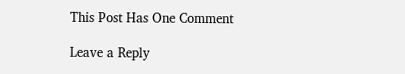This Post Has One Comment

Leave a Reply